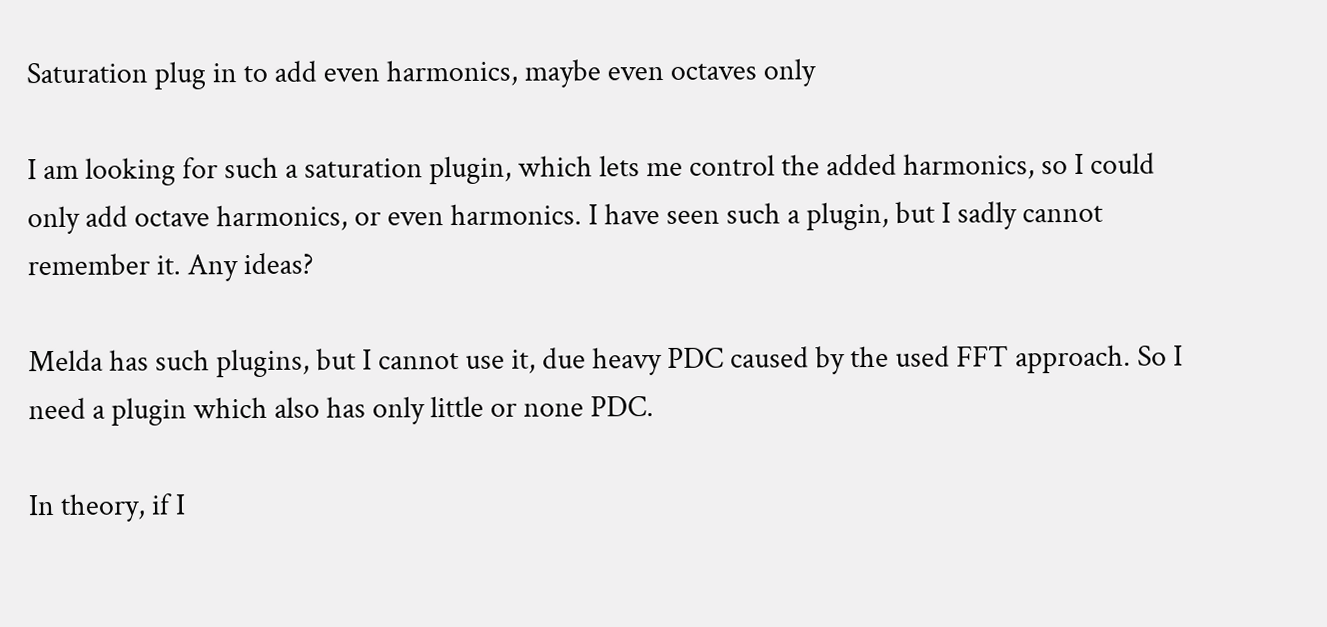Saturation plug in to add even harmonics, maybe even octaves only

I am looking for such a saturation plugin, which lets me control the added harmonics, so I could only add octave harmonics, or even harmonics. I have seen such a plugin, but I sadly cannot remember it. Any ideas?

Melda has such plugins, but I cannot use it, due heavy PDC caused by the used FFT approach. So I need a plugin which also has only little or none PDC.

In theory, if I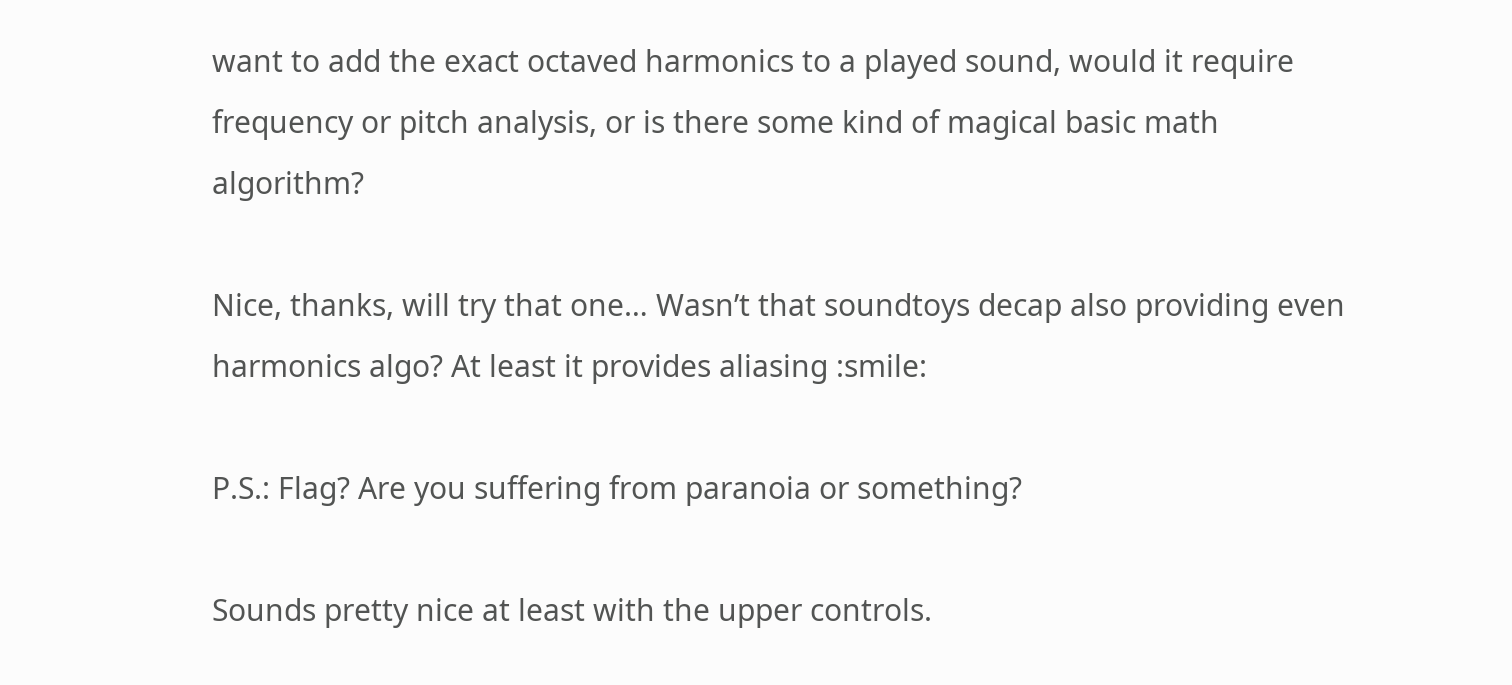want to add the exact octaved harmonics to a played sound, would it require frequency or pitch analysis, or is there some kind of magical basic math algorithm?

Nice, thanks, will try that one… Wasn’t that soundtoys decap also providing even harmonics algo? At least it provides aliasing :smile:

P.S.: Flag? Are you suffering from paranoia or something?

Sounds pretty nice at least with the upper controls.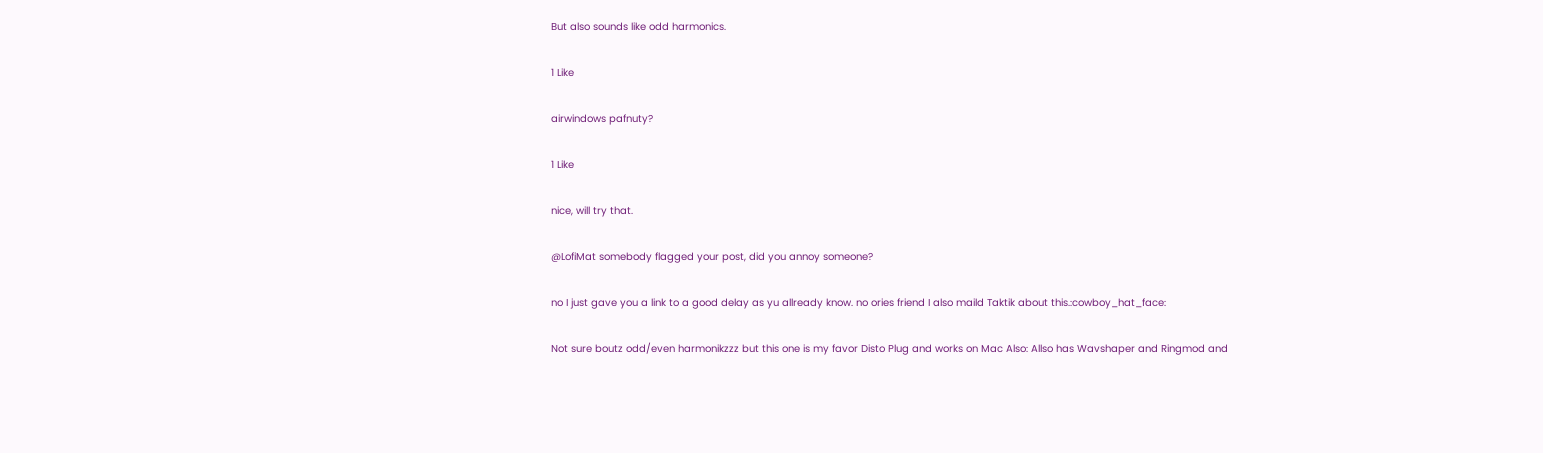But also sounds like odd harmonics.

1 Like

airwindows pafnuty?

1 Like

nice, will try that.

@LofiMat somebody flagged your post, did you annoy someone?

no I just gave you a link to a good delay as yu allready know. no ories friend I also maild Taktik about this.:cowboy_hat_face:

Not sure boutz odd/even harmonikzzz but this one is my favor Disto Plug and works on Mac Also: Allso has Wavshaper and Ringmod and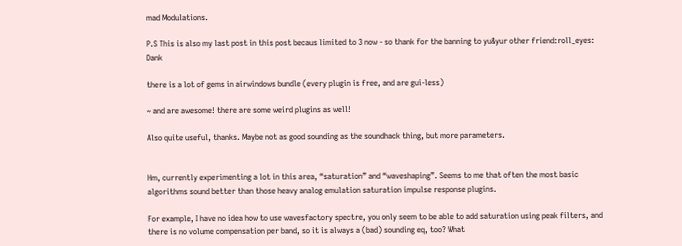mad Modulations.

P.S This is also my last post in this post becaus limited to 3 now - so thank for the banning to yu&yur other friend:roll_eyes: Dank

there is a lot of gems in airwindows bundle (every plugin is free, and are gui-less)

~ and are awesome! there are some weird plugins as well!

Also quite useful, thanks. Maybe not as good sounding as the soundhack thing, but more parameters.


Hm, currently experimenting a lot in this area, “saturation” and “waveshaping”. Seems to me that often the most basic algorithms sound better than those heavy analog emulation saturation impulse response plugins.

For example, I have no idea how to use wavesfactory spectre, you only seem to be able to add saturation using peak filters, and there is no volume compensation per band, so it is always a (bad) sounding eq, too? What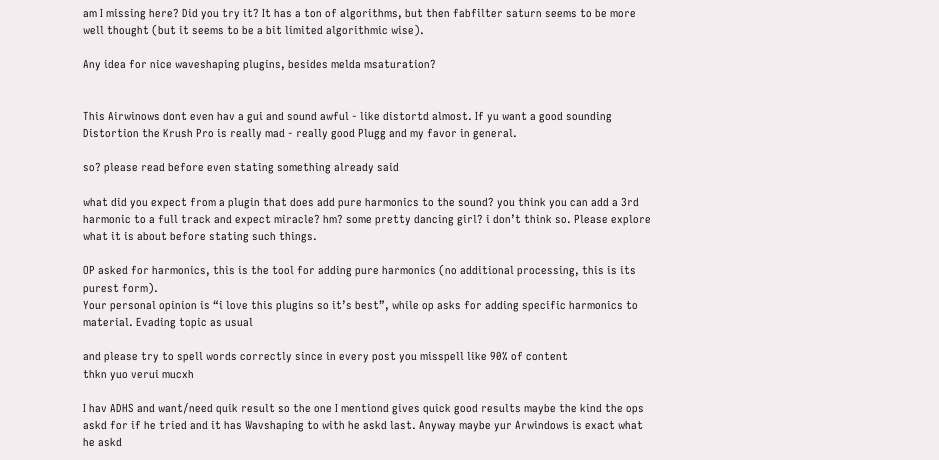am I missing here? Did you try it? It has a ton of algorithms, but then fabfilter saturn seems to be more well thought (but it seems to be a bit limited algorithmic wise).

Any idea for nice waveshaping plugins, besides melda msaturation?


This Airwinows dont even hav a gui and sound awful - like distortd almost. If yu want a good sounding Distortion the Krush Pro is really mad - really good Plugg and my favor in general.

so? please read before even stating something already said

what did you expect from a plugin that does add pure harmonics to the sound? you think you can add a 3rd harmonic to a full track and expect miracle? hm? some pretty dancing girl? i don’t think so. Please explore what it is about before stating such things.

OP asked for harmonics, this is the tool for adding pure harmonics (no additional processing, this is its purest form).
Your personal opinion is “i love this plugins so it’s best”, while op asks for adding specific harmonics to material. Evading topic as usual

and please try to spell words correctly since in every post you misspell like 90% of content
thkn yuo verui mucxh

I hav ADHS and want/need quik result so the one I mentiond gives quick good results maybe the kind the ops askd for if he tried and it has Wavshaping to with he askd last. Anyway maybe yur Arwindows is exact what he askd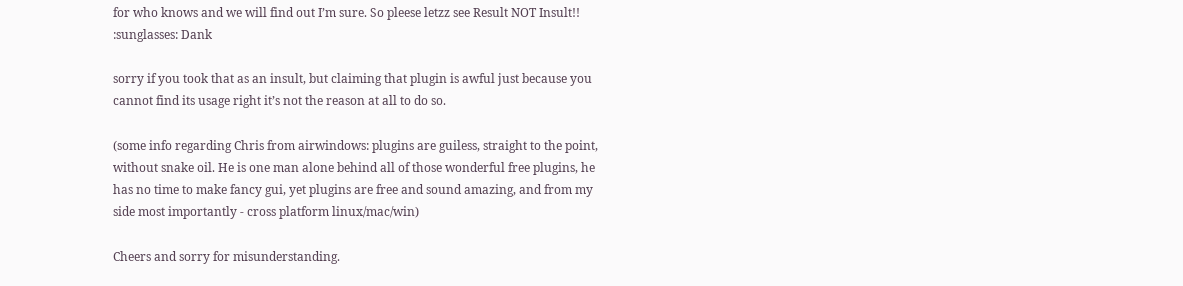for who knows and we will find out I’m sure. So pleese letzz see Result NOT Insult!! :sunglasses: Dank

sorry if you took that as an insult, but claiming that plugin is awful just because you cannot find its usage right it’s not the reason at all to do so.

(some info regarding Chris from airwindows: plugins are guiless, straight to the point, without snake oil. He is one man alone behind all of those wonderful free plugins, he has no time to make fancy gui, yet plugins are free and sound amazing, and from my side most importantly - cross platform linux/mac/win)

Cheers and sorry for misunderstanding.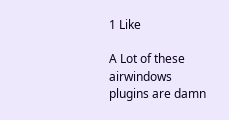1 Like

A Lot of these airwindows plugins are damn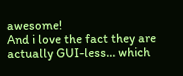awesome!
And i love the fact they are actually GUI-less… which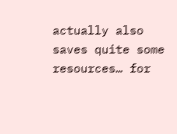actually also saves quite some resources… for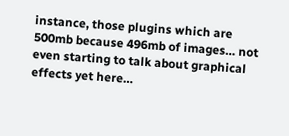instance, those plugins which are 500mb because 496mb of images… not even starting to talk about graphical effects yet here…